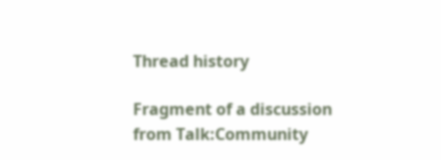Thread history

Fragment of a discussion from Talk:Community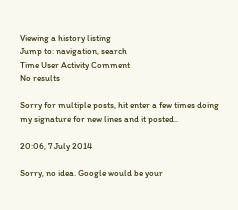Viewing a history listing
Jump to: navigation, search
Time User Activity Comment
No results

Sorry for multiple posts, hit enter a few times doing my signature for new lines and it posted..

20:06, 7 July 2014

Sorry, no idea. Google would be your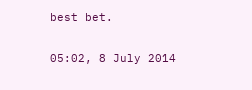best bet.

05:02, 8 July 2014